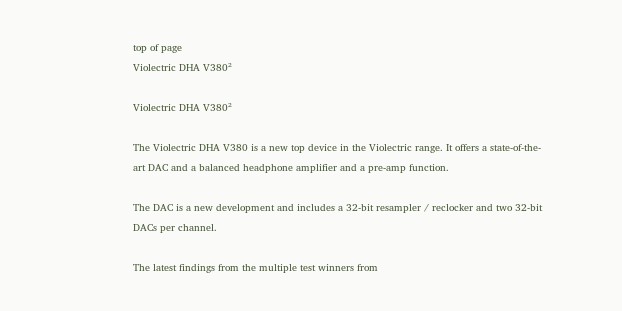top of page
Violectric DHA V380²

Violectric DHA V380²

The Violectric DHA V380 is a new top device in the Violectric range. It offers a state-of-the-art DAC and a balanced headphone amplifier and a pre-amp function.

The DAC is a new development and includes a 32-bit resampler / reclocker and two 32-bit DACs per channel.

The latest findings from the multiple test winners from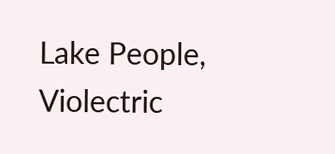Lake People, Violectric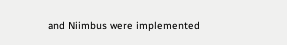and Niimbus were implemented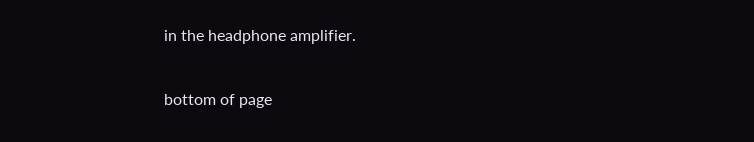in the headphone amplifier.

bottom of page